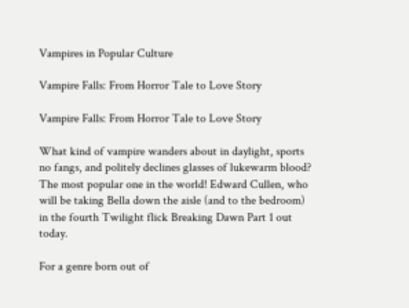Vampires in Popular Culture

Vampire Falls: From Horror Tale to Love Story

Vampire Falls: From Horror Tale to Love Story

What kind of vampire wanders about in daylight, sports no fangs, and politely declines glasses of lukewarm blood? The most popular one in the world! Edward Cullen, who will be taking Bella down the aisle (and to the bedroom) in the fourth Twilight flick Breaking Dawn Part 1 out today.

For a genre born out of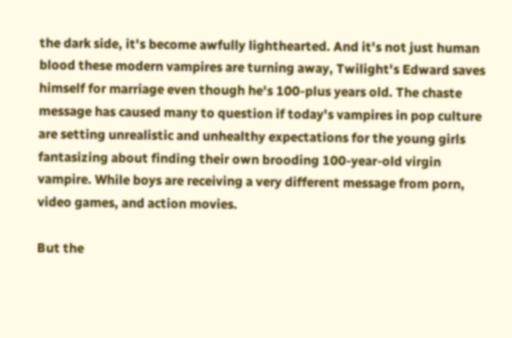the dark side, it's become awfully lighthearted. And it's not just human blood these modern vampires are turning away, Twilight's Edward saves himself for marriage even though he's 100-plus years old. The chaste message has caused many to question if today's vampires in pop culture are setting unrealistic and unhealthy expectations for the young girls fantasizing about finding their own brooding 100-year-old virgin vampire. While boys are receiving a very different message from porn, video games, and action movies.

But the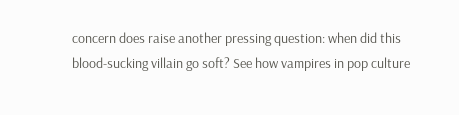concern does raise another pressing question: when did this blood-sucking villain go soft? See how vampires in pop culture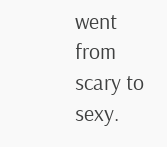went from scary to sexy.